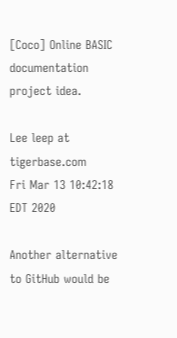[Coco] Online BASIC documentation project idea.

Lee leep at tigerbase.com
Fri Mar 13 10:42:18 EDT 2020

Another alternative to GitHub would be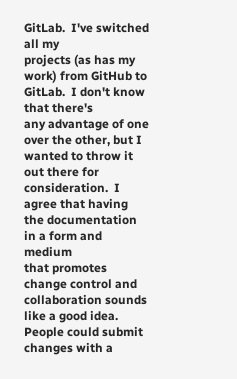GitLab.  I've switched all my
projects (as has my work) from GitHub to GitLab.  I don't know that there's
any advantage of one over the other, but I wanted to throw it out there for
consideration.  I agree that having the documentation in a form and medium
that promotes change control and collaboration sounds like a good idea.
People could submit changes with a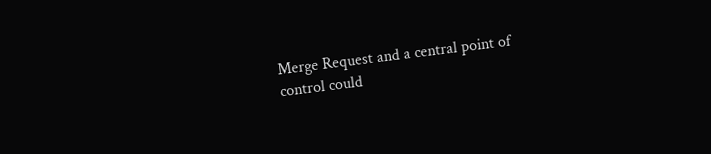Merge Request and a central point of
control could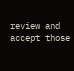review and accept those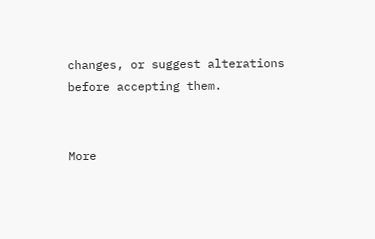changes, or suggest alterations
before accepting them.


More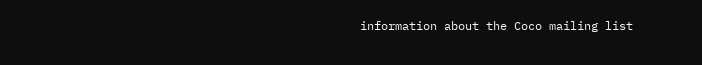information about the Coco mailing list